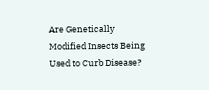Are Genetically Modified Insects Being Used to Curb Disease?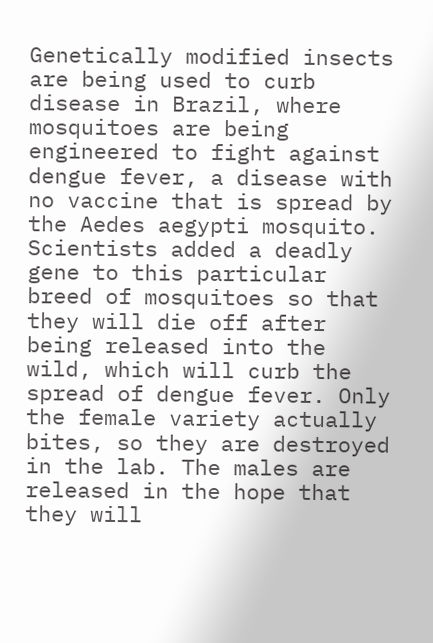Genetically modified insects are being used to curb disease in Brazil, where mosquitoes are being engineered to fight against dengue fever, a disease with no vaccine that is spread by the Aedes aegypti mosquito. Scientists added a deadly gene to this particular breed of mosquitoes so that they will die off after being released into the wild, which will curb the spread of dengue fever. Only the female variety actually bites, so they are destroyed in the lab. The males are released in the hope that they will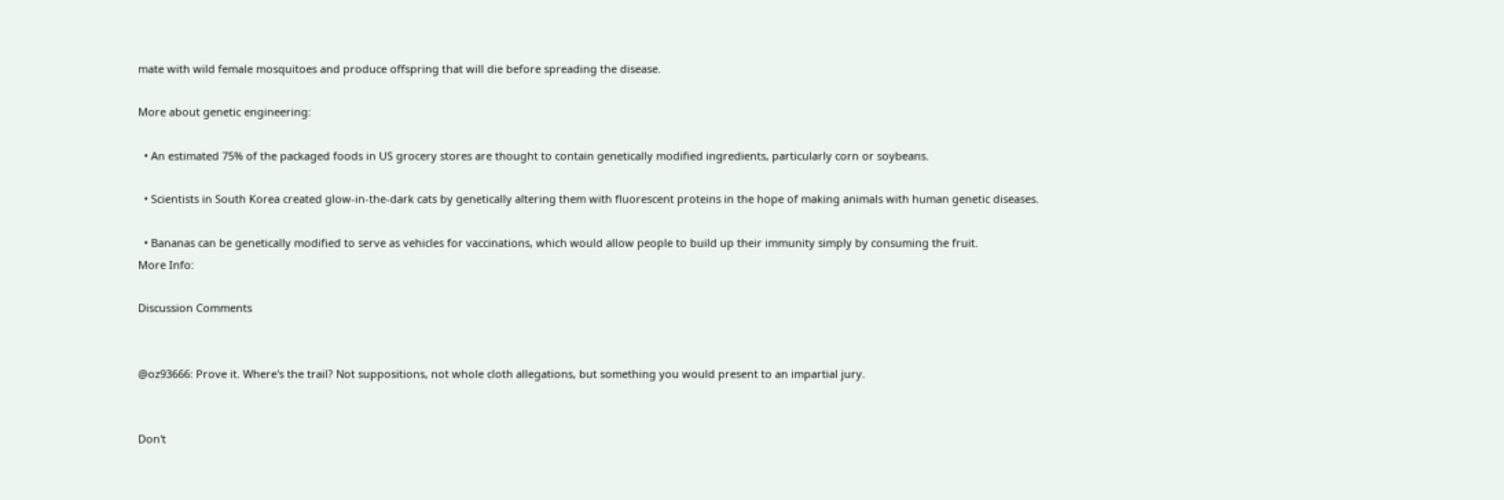mate with wild female mosquitoes and produce offspring that will die before spreading the disease.

More about genetic engineering:

  • An estimated 75% of the packaged foods in US grocery stores are thought to contain genetically modified ingredients, particularly corn or soybeans.

  • Scientists in South Korea created glow-in-the-dark cats by genetically altering them with fluorescent proteins in the hope of making animals with human genetic diseases.

  • Bananas can be genetically modified to serve as vehicles for vaccinations, which would allow people to build up their immunity simply by consuming the fruit.
More Info:

Discussion Comments


@oz93666: Prove it. Where's the trail? Not suppositions, not whole cloth allegations, but something you would present to an impartial jury.


Don't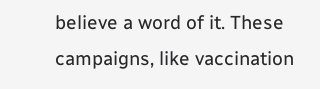believe a word of it. These campaigns, like vaccination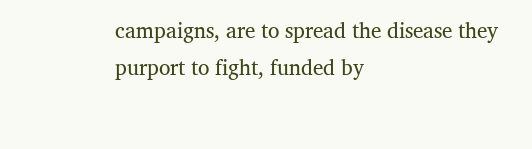campaigns, are to spread the disease they purport to fight, funded by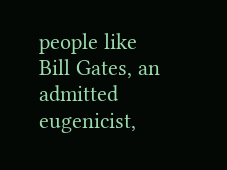people like Bill Gates, an admitted eugenicist,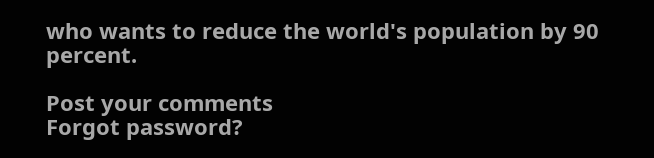who wants to reduce the world's population by 90 percent.

Post your comments
Forgot password?